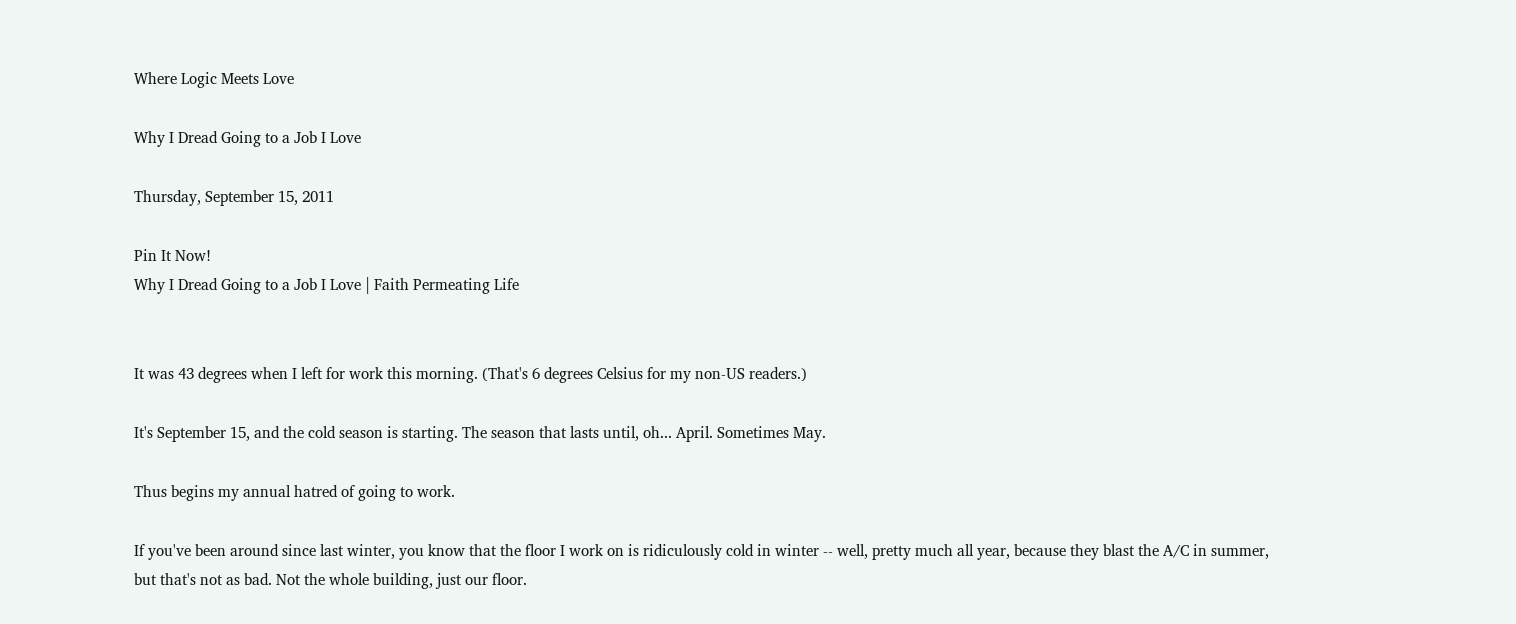Where Logic Meets Love

Why I Dread Going to a Job I Love

Thursday, September 15, 2011

Pin It Now!
Why I Dread Going to a Job I Love | Faith Permeating Life


It was 43 degrees when I left for work this morning. (That's 6 degrees Celsius for my non-US readers.)

It's September 15, and the cold season is starting. The season that lasts until, oh... April. Sometimes May.

Thus begins my annual hatred of going to work.

If you've been around since last winter, you know that the floor I work on is ridiculously cold in winter -- well, pretty much all year, because they blast the A/C in summer, but that's not as bad. Not the whole building, just our floor.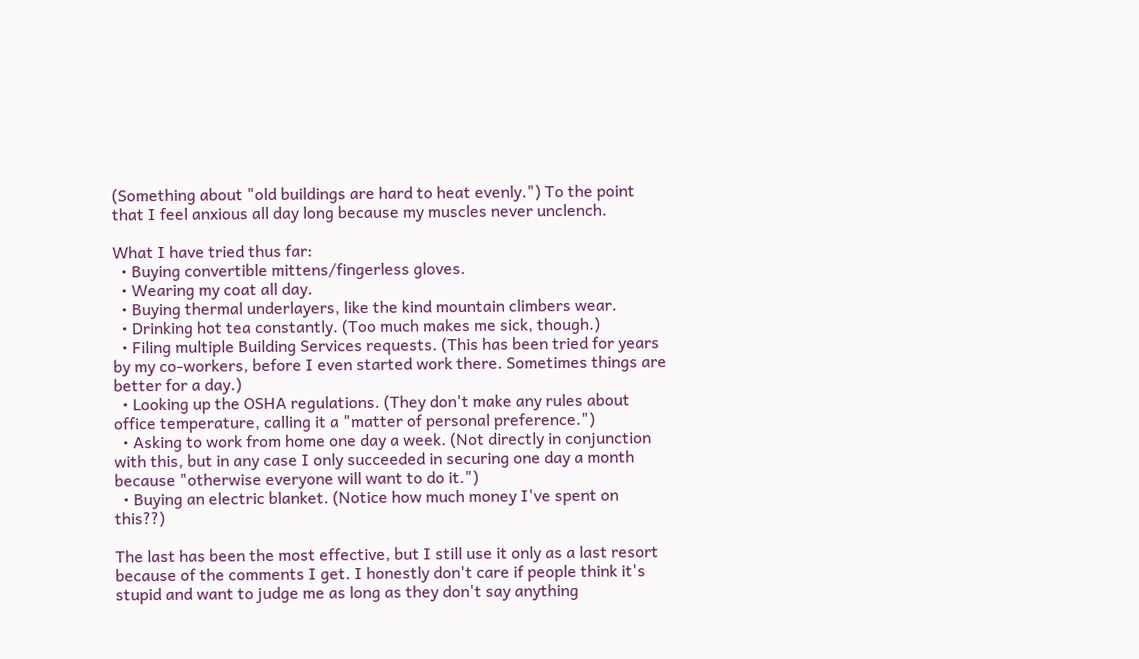(Something about "old buildings are hard to heat evenly.") To the point that I feel anxious all day long because my muscles never unclench.

What I have tried thus far:
  • Buying convertible mittens/fingerless gloves.
  • Wearing my coat all day.
  • Buying thermal underlayers, like the kind mountain climbers wear.
  • Drinking hot tea constantly. (Too much makes me sick, though.)
  • Filing multiple Building Services requests. (This has been tried for years by my co-workers, before I even started work there. Sometimes things are better for a day.)
  • Looking up the OSHA regulations. (They don't make any rules about office temperature, calling it a "matter of personal preference.")
  • Asking to work from home one day a week. (Not directly in conjunction with this, but in any case I only succeeded in securing one day a month because "otherwise everyone will want to do it.")
  • Buying an electric blanket. (Notice how much money I've spent on this??)

The last has been the most effective, but I still use it only as a last resort because of the comments I get. I honestly don't care if people think it's stupid and want to judge me as long as they don't say anything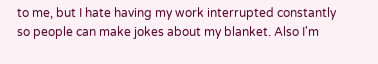to me, but I hate having my work interrupted constantly so people can make jokes about my blanket. Also I'm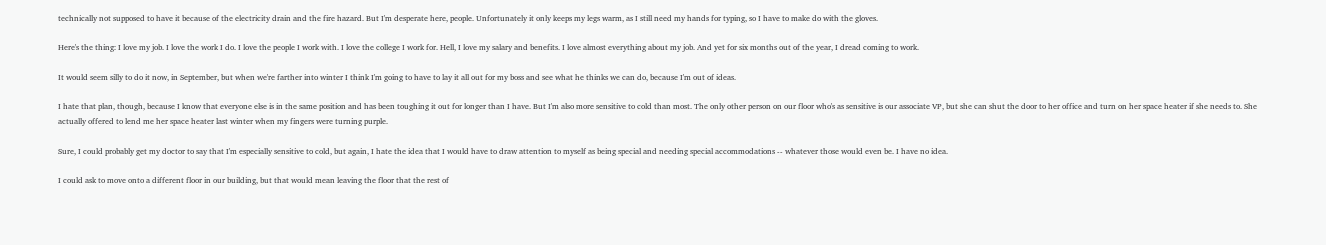technically not supposed to have it because of the electricity drain and the fire hazard. But I'm desperate here, people. Unfortunately it only keeps my legs warm, as I still need my hands for typing, so I have to make do with the gloves.

Here's the thing: I love my job. I love the work I do. I love the people I work with. I love the college I work for. Hell, I love my salary and benefits. I love almost everything about my job. And yet for six months out of the year, I dread coming to work.

It would seem silly to do it now, in September, but when we're farther into winter I think I'm going to have to lay it all out for my boss and see what he thinks we can do, because I'm out of ideas.

I hate that plan, though, because I know that everyone else is in the same position and has been toughing it out for longer than I have. But I'm also more sensitive to cold than most. The only other person on our floor who's as sensitive is our associate VP, but she can shut the door to her office and turn on her space heater if she needs to. She actually offered to lend me her space heater last winter when my fingers were turning purple.

Sure, I could probably get my doctor to say that I'm especially sensitive to cold, but again, I hate the idea that I would have to draw attention to myself as being special and needing special accommodations -- whatever those would even be. I have no idea.

I could ask to move onto a different floor in our building, but that would mean leaving the floor that the rest of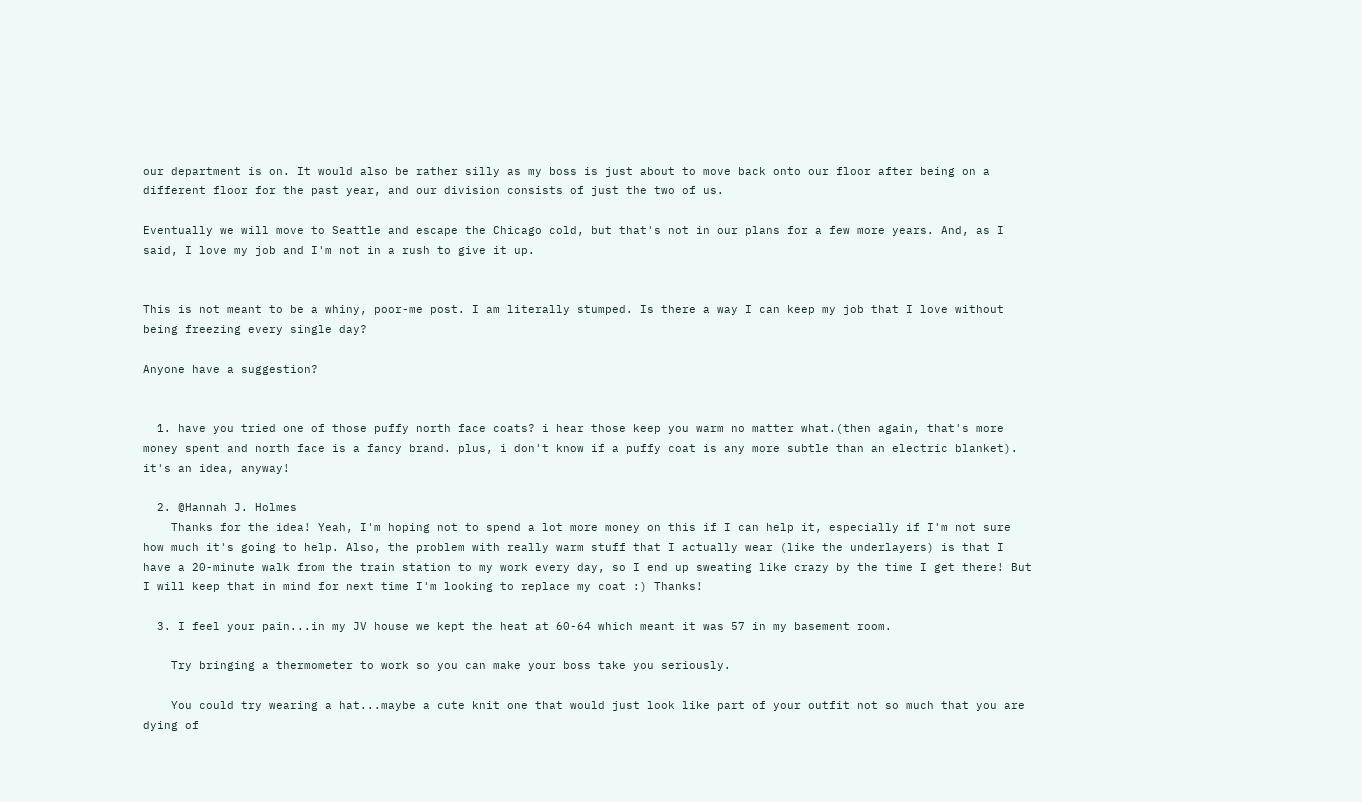our department is on. It would also be rather silly as my boss is just about to move back onto our floor after being on a different floor for the past year, and our division consists of just the two of us.

Eventually we will move to Seattle and escape the Chicago cold, but that's not in our plans for a few more years. And, as I said, I love my job and I'm not in a rush to give it up.


This is not meant to be a whiny, poor-me post. I am literally stumped. Is there a way I can keep my job that I love without being freezing every single day?

Anyone have a suggestion?


  1. have you tried one of those puffy north face coats? i hear those keep you warm no matter what.(then again, that's more money spent and north face is a fancy brand. plus, i don't know if a puffy coat is any more subtle than an electric blanket). it's an idea, anyway!

  2. @Hannah J. Holmes
    Thanks for the idea! Yeah, I'm hoping not to spend a lot more money on this if I can help it, especially if I'm not sure how much it's going to help. Also, the problem with really warm stuff that I actually wear (like the underlayers) is that I have a 20-minute walk from the train station to my work every day, so I end up sweating like crazy by the time I get there! But I will keep that in mind for next time I'm looking to replace my coat :) Thanks!

  3. I feel your pain...in my JV house we kept the heat at 60-64 which meant it was 57 in my basement room.

    Try bringing a thermometer to work so you can make your boss take you seriously.

    You could try wearing a hat...maybe a cute knit one that would just look like part of your outfit not so much that you are dying of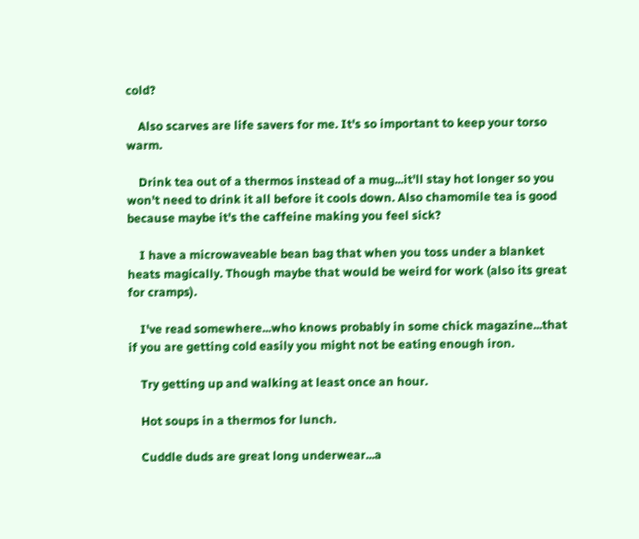cold?

    Also scarves are life savers for me. It's so important to keep your torso warm.

    Drink tea out of a thermos instead of a mug...it'll stay hot longer so you won't need to drink it all before it cools down. Also chamomile tea is good because maybe it's the caffeine making you feel sick?

    I have a microwaveable bean bag that when you toss under a blanket heats magically. Though maybe that would be weird for work (also its great for cramps).

    I've read somewhere...who knows probably in some chick magazine...that if you are getting cold easily you might not be eating enough iron.

    Try getting up and walking at least once an hour.

    Hot soups in a thermos for lunch.

    Cuddle duds are great long underwear...a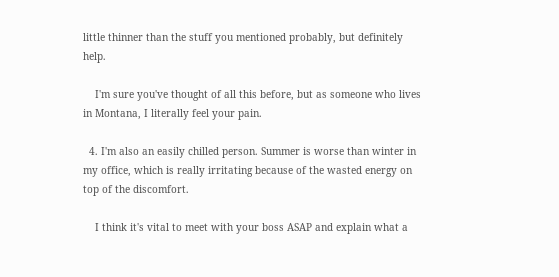little thinner than the stuff you mentioned probably, but definitely help.

    I'm sure you've thought of all this before, but as someone who lives in Montana, I literally feel your pain.

  4. I'm also an easily chilled person. Summer is worse than winter in my office, which is really irritating because of the wasted energy on top of the discomfort.

    I think it's vital to meet with your boss ASAP and explain what a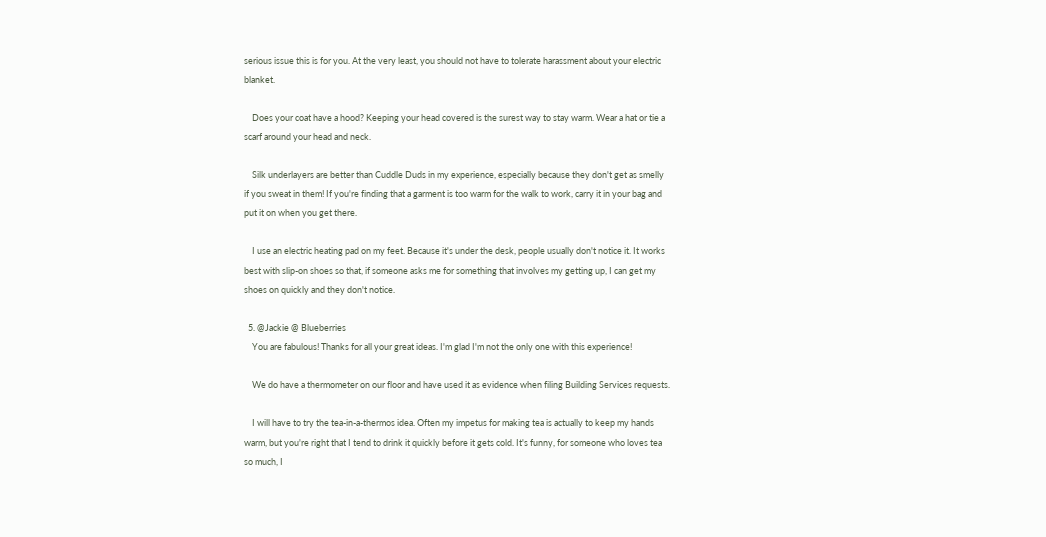serious issue this is for you. At the very least, you should not have to tolerate harassment about your electric blanket.

    Does your coat have a hood? Keeping your head covered is the surest way to stay warm. Wear a hat or tie a scarf around your head and neck.

    Silk underlayers are better than Cuddle Duds in my experience, especially because they don't get as smelly if you sweat in them! If you're finding that a garment is too warm for the walk to work, carry it in your bag and put it on when you get there.

    I use an electric heating pad on my feet. Because it's under the desk, people usually don't notice it. It works best with slip-on shoes so that, if someone asks me for something that involves my getting up, I can get my shoes on quickly and they don't notice.

  5. @Jackie @ Blueberries
    You are fabulous! Thanks for all your great ideas. I'm glad I'm not the only one with this experience!

    We do have a thermometer on our floor and have used it as evidence when filing Building Services requests.

    I will have to try the tea-in-a-thermos idea. Often my impetus for making tea is actually to keep my hands warm, but you're right that I tend to drink it quickly before it gets cold. It's funny, for someone who loves tea so much, I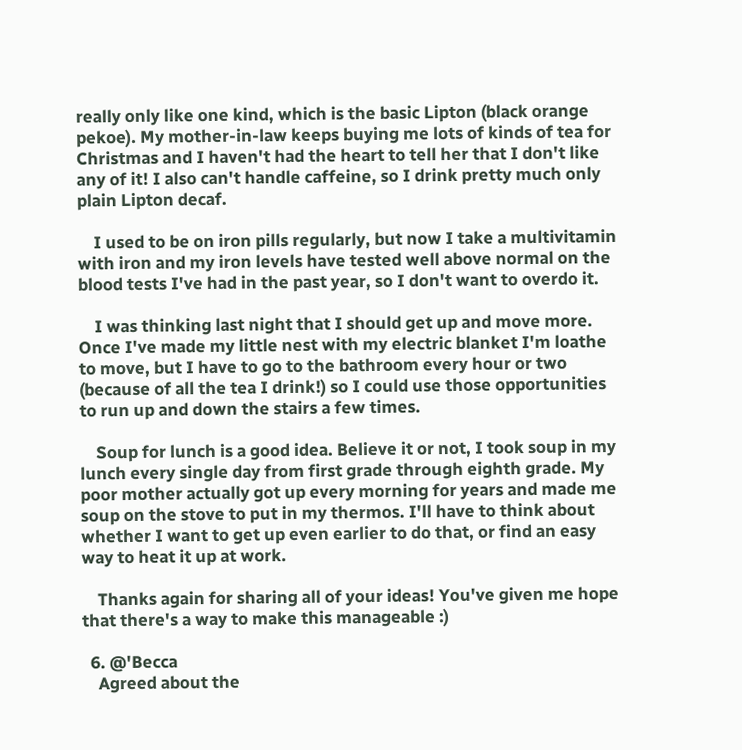really only like one kind, which is the basic Lipton (black orange pekoe). My mother-in-law keeps buying me lots of kinds of tea for Christmas and I haven't had the heart to tell her that I don't like any of it! I also can't handle caffeine, so I drink pretty much only plain Lipton decaf.

    I used to be on iron pills regularly, but now I take a multivitamin with iron and my iron levels have tested well above normal on the blood tests I've had in the past year, so I don't want to overdo it.

    I was thinking last night that I should get up and move more. Once I've made my little nest with my electric blanket I'm loathe to move, but I have to go to the bathroom every hour or two (because of all the tea I drink!) so I could use those opportunities to run up and down the stairs a few times.

    Soup for lunch is a good idea. Believe it or not, I took soup in my lunch every single day from first grade through eighth grade. My poor mother actually got up every morning for years and made me soup on the stove to put in my thermos. I'll have to think about whether I want to get up even earlier to do that, or find an easy way to heat it up at work.

    Thanks again for sharing all of your ideas! You've given me hope that there's a way to make this manageable :)

  6. @'Becca
    Agreed about the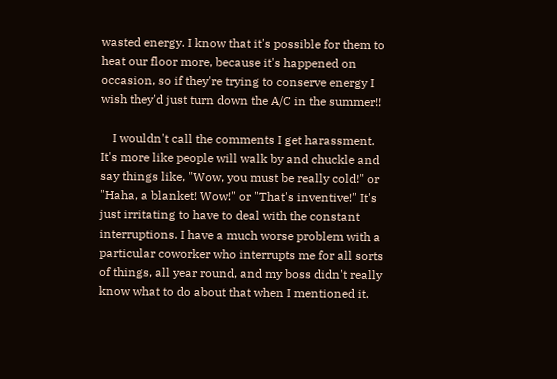wasted energy. I know that it's possible for them to heat our floor more, because it's happened on occasion, so if they're trying to conserve energy I wish they'd just turn down the A/C in the summer!!

    I wouldn't call the comments I get harassment. It's more like people will walk by and chuckle and say things like, "Wow, you must be really cold!" or "Haha, a blanket! Wow!" or "That's inventive!" It's just irritating to have to deal with the constant interruptions. I have a much worse problem with a particular coworker who interrupts me for all sorts of things, all year round, and my boss didn't really know what to do about that when I mentioned it.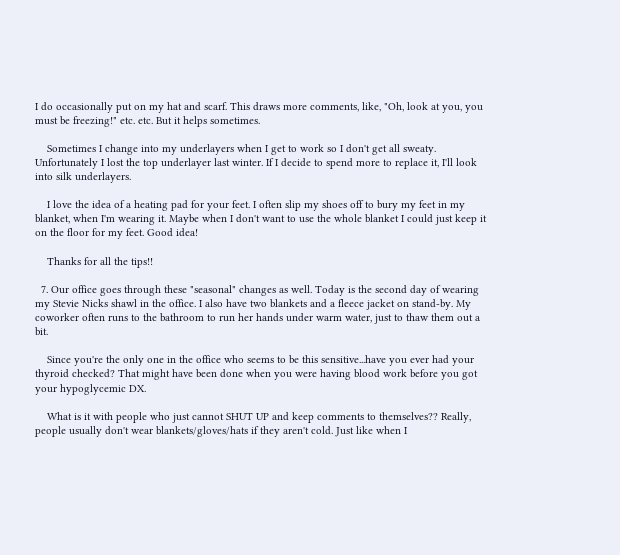I do occasionally put on my hat and scarf. This draws more comments, like, "Oh, look at you, you must be freezing!" etc. etc. But it helps sometimes.

    Sometimes I change into my underlayers when I get to work so I don't get all sweaty. Unfortunately I lost the top underlayer last winter. If I decide to spend more to replace it, I'll look into silk underlayers.

    I love the idea of a heating pad for your feet. I often slip my shoes off to bury my feet in my blanket, when I'm wearing it. Maybe when I don't want to use the whole blanket I could just keep it on the floor for my feet. Good idea!

    Thanks for all the tips!!

  7. Our office goes through these "seasonal" changes as well. Today is the second day of wearing my Stevie Nicks shawl in the office. I also have two blankets and a fleece jacket on stand-by. My coworker often runs to the bathroom to run her hands under warm water, just to thaw them out a bit.

    Since you're the only one in the office who seems to be this sensitive...have you ever had your thyroid checked? That might have been done when you were having blood work before you got your hypoglycemic DX.

    What is it with people who just cannot SHUT UP and keep comments to themselves?? Really, people usually don't wear blankets/gloves/hats if they aren't cold. Just like when I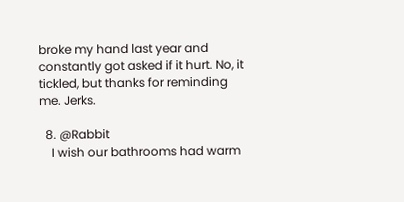broke my hand last year and constantly got asked if it hurt. No, it tickled, but thanks for reminding me. Jerks.

  8. @Rabbit
    I wish our bathrooms had warm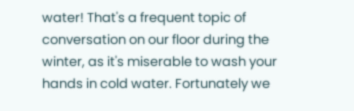water! That's a frequent topic of conversation on our floor during the winter, as it's miserable to wash your hands in cold water. Fortunately we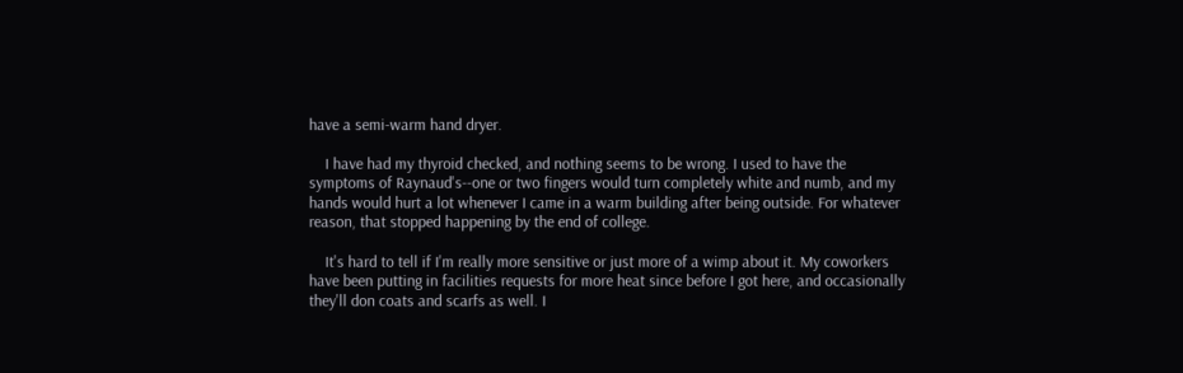have a semi-warm hand dryer.

    I have had my thyroid checked, and nothing seems to be wrong. I used to have the symptoms of Raynaud's--one or two fingers would turn completely white and numb, and my hands would hurt a lot whenever I came in a warm building after being outside. For whatever reason, that stopped happening by the end of college.

    It's hard to tell if I'm really more sensitive or just more of a wimp about it. My coworkers have been putting in facilities requests for more heat since before I got here, and occasionally they'll don coats and scarfs as well. I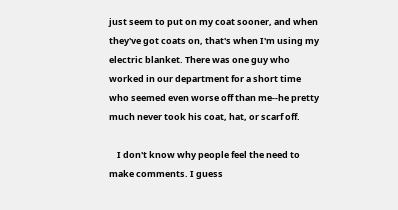just seem to put on my coat sooner, and when they've got coats on, that's when I'm using my electric blanket. There was one guy who worked in our department for a short time who seemed even worse off than me--he pretty much never took his coat, hat, or scarf off.

    I don't know why people feel the need to make comments. I guess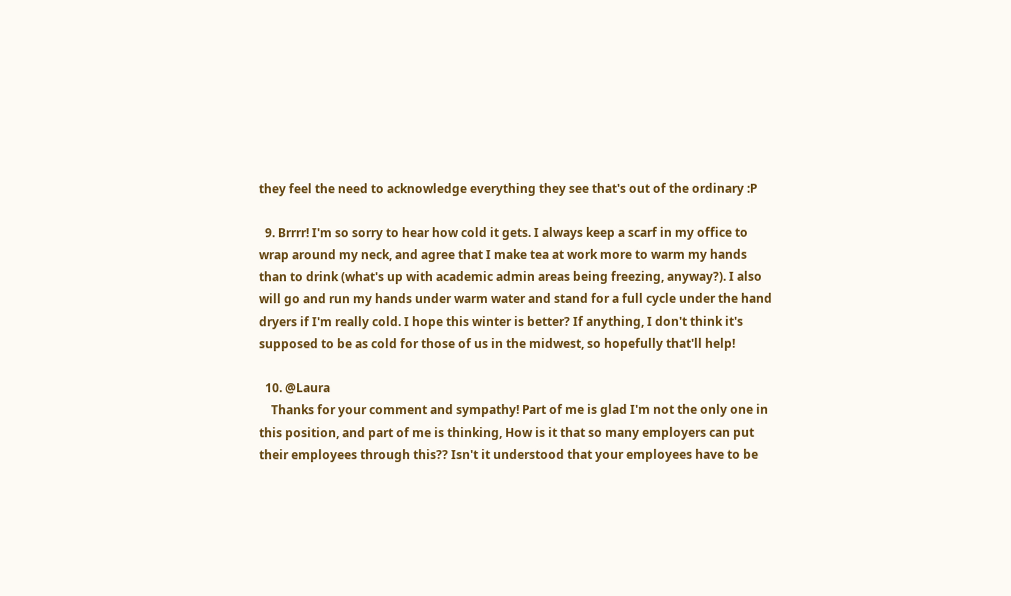they feel the need to acknowledge everything they see that's out of the ordinary :P

  9. Brrrr! I'm so sorry to hear how cold it gets. I always keep a scarf in my office to wrap around my neck, and agree that I make tea at work more to warm my hands than to drink (what's up with academic admin areas being freezing, anyway?). I also will go and run my hands under warm water and stand for a full cycle under the hand dryers if I'm really cold. I hope this winter is better? If anything, I don't think it's supposed to be as cold for those of us in the midwest, so hopefully that'll help!

  10. @Laura
    Thanks for your comment and sympathy! Part of me is glad I'm not the only one in this position, and part of me is thinking, How is it that so many employers can put their employees through this?? Isn't it understood that your employees have to be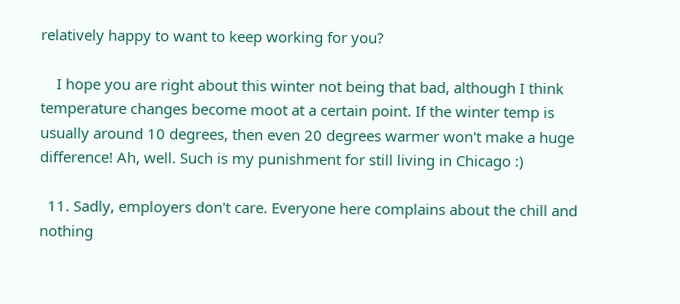relatively happy to want to keep working for you?

    I hope you are right about this winter not being that bad, although I think temperature changes become moot at a certain point. If the winter temp is usually around 10 degrees, then even 20 degrees warmer won't make a huge difference! Ah, well. Such is my punishment for still living in Chicago :)

  11. Sadly, employers don't care. Everyone here complains about the chill and nothing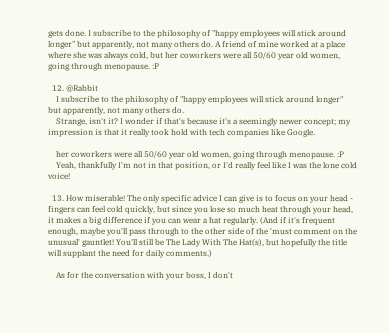gets done. I subscribe to the philosophy of "happy employees will stick around longer" but apparently, not many others do. A friend of mine worked at a place where she was always cold, but her coworkers were all 50/60 year old women, going through menopause. :P

  12. @Rabbit
    I subscribe to the philosophy of "happy employees will stick around longer" but apparently, not many others do.
    Strange, isn't it? I wonder if that's because it's a seemingly newer concept; my impression is that it really took hold with tech companies like Google.

    her coworkers were all 50/60 year old women, going through menopause. :P
    Yeah, thankfully I'm not in that position, or I'd really feel like I was the lone cold voice!

  13. How miserable! The only specific advice I can give is to focus on your head - fingers can feel cold quickly, but since you lose so much heat through your head, it makes a big difference if you can wear a hat regularly. (And if it's frequent enough, maybe you'll pass through to the other side of the 'must comment on the unusual' gauntlet! You'll still be The Lady With The Hat(s), but hopefully the title will supplant the need for daily comments.)

    As for the conversation with your boss, I don't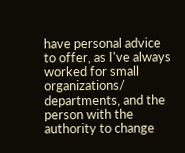have personal advice to offer, as I've always worked for small organizations/ departments, and the person with the authority to change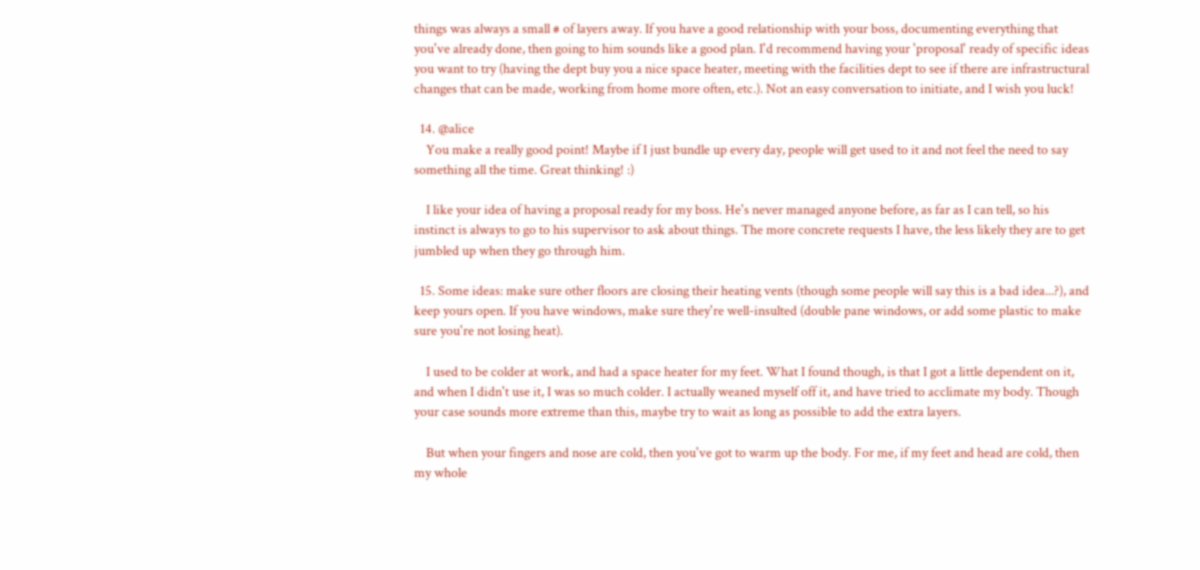things was always a small # of layers away. If you have a good relationship with your boss, documenting everything that you've already done, then going to him sounds like a good plan. I'd recommend having your 'proposal' ready of specific ideas you want to try (having the dept buy you a nice space heater, meeting with the facilities dept to see if there are infrastructural changes that can be made, working from home more often, etc.). Not an easy conversation to initiate, and I wish you luck!

  14. @alice
    You make a really good point! Maybe if I just bundle up every day, people will get used to it and not feel the need to say something all the time. Great thinking! :)

    I like your idea of having a proposal ready for my boss. He's never managed anyone before, as far as I can tell, so his instinct is always to go to his supervisor to ask about things. The more concrete requests I have, the less likely they are to get jumbled up when they go through him.

  15. Some ideas: make sure other floors are closing their heating vents (though some people will say this is a bad idea...?), and keep yours open. If you have windows, make sure they're well-insulted (double pane windows, or add some plastic to make sure you're not losing heat).

    I used to be colder at work, and had a space heater for my feet. What I found though, is that I got a little dependent on it, and when I didn't use it, I was so much colder. I actually weaned myself off it, and have tried to acclimate my body. Though your case sounds more extreme than this, maybe try to wait as long as possible to add the extra layers.

    But when your fingers and nose are cold, then you've got to warm up the body. For me, if my feet and head are cold, then my whole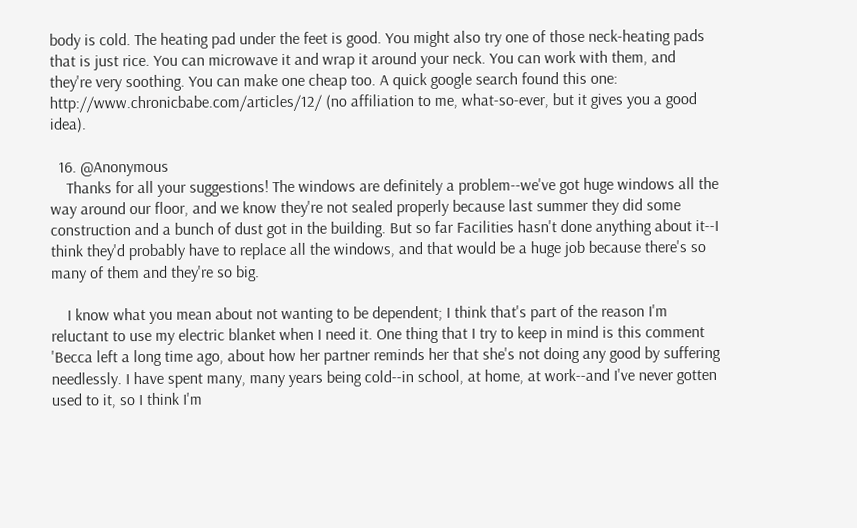body is cold. The heating pad under the feet is good. You might also try one of those neck-heating pads that is just rice. You can microwave it and wrap it around your neck. You can work with them, and they're very soothing. You can make one cheap too. A quick google search found this one: http://www.chronicbabe.com/articles/12/ (no affiliation to me, what-so-ever, but it gives you a good idea).

  16. @Anonymous
    Thanks for all your suggestions! The windows are definitely a problem--we've got huge windows all the way around our floor, and we know they're not sealed properly because last summer they did some construction and a bunch of dust got in the building. But so far Facilities hasn't done anything about it--I think they'd probably have to replace all the windows, and that would be a huge job because there's so many of them and they're so big.

    I know what you mean about not wanting to be dependent; I think that's part of the reason I'm reluctant to use my electric blanket when I need it. One thing that I try to keep in mind is this comment 'Becca left a long time ago, about how her partner reminds her that she's not doing any good by suffering needlessly. I have spent many, many years being cold--in school, at home, at work--and I've never gotten used to it, so I think I'm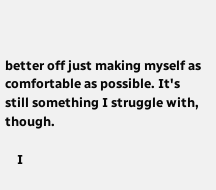better off just making myself as comfortable as possible. It's still something I struggle with, though.

    I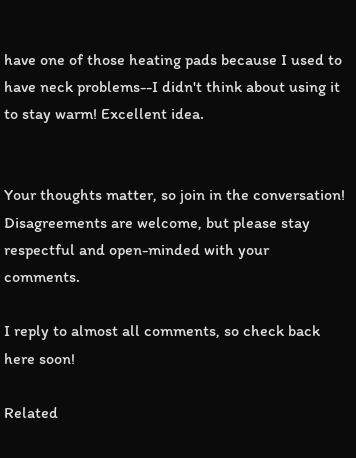have one of those heating pads because I used to have neck problems--I didn't think about using it to stay warm! Excellent idea.


Your thoughts matter, so join in the conversation! Disagreements are welcome, but please stay respectful and open-minded with your comments.

I reply to almost all comments, so check back here soon!

Related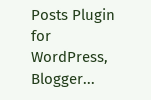Posts Plugin for WordPress, Blogger...